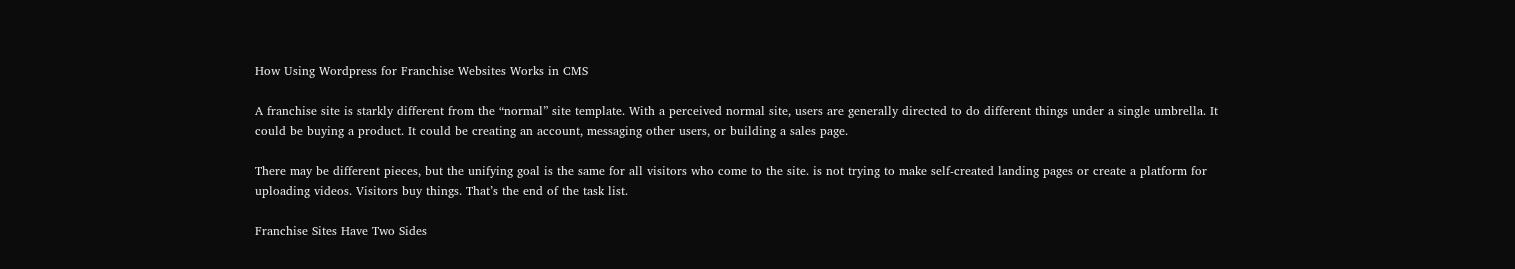How Using Wordpress for Franchise Websites Works in CMS

A franchise site is starkly different from the “normal” site template. With a perceived normal site, users are generally directed to do different things under a single umbrella. It could be buying a product. It could be creating an account, messaging other users, or building a sales page.

There may be different pieces, but the unifying goal is the same for all visitors who come to the site. is not trying to make self-created landing pages or create a platform for uploading videos. Visitors buy things. That’s the end of the task list.

Franchise Sites Have Two Sides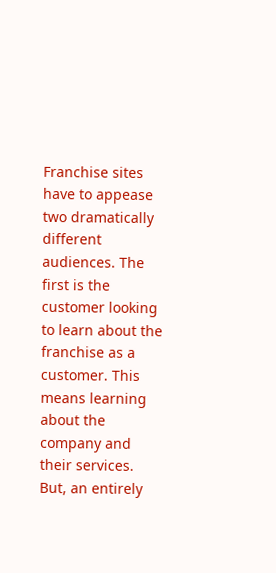Franchise sites have to appease two dramatically different audiences. The first is the customer looking to learn about the franchise as a customer. This means learning about the company and their services. But, an entirely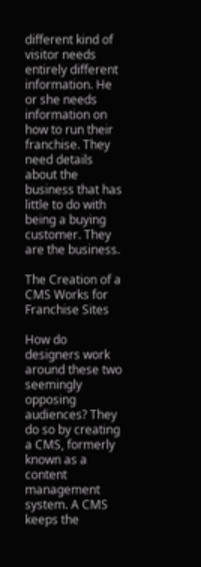different kind of visitor needs entirely different information. He or she needs information on how to run their franchise. They need details about the business that has little to do with being a buying customer. They are the business.

The Creation of a CMS Works for Franchise Sites

How do designers work around these two seemingly opposing audiences? They do so by creating a CMS, formerly known as a content management system. A CMS keeps the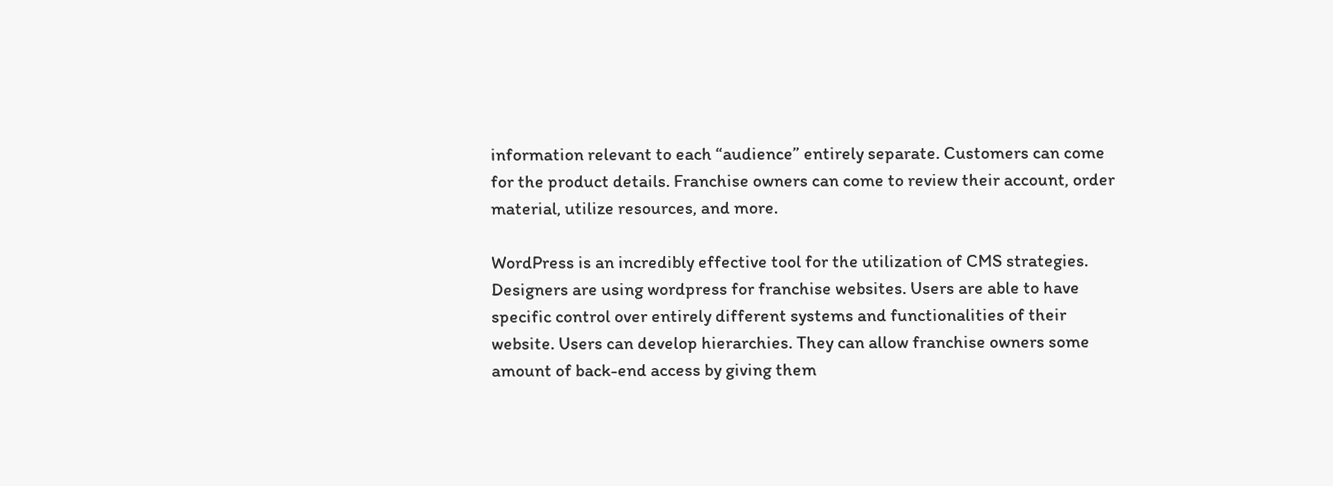information relevant to each “audience” entirely separate. Customers can come for the product details. Franchise owners can come to review their account, order material, utilize resources, and more.

WordPress is an incredibly effective tool for the utilization of CMS strategies. Designers are using wordpress for franchise websites. Users are able to have specific control over entirely different systems and functionalities of their website. Users can develop hierarchies. They can allow franchise owners some amount of back-end access by giving them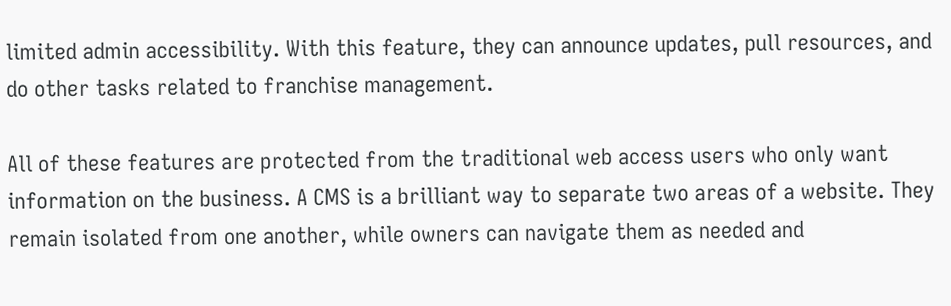limited admin accessibility. With this feature, they can announce updates, pull resources, and do other tasks related to franchise management.

All of these features are protected from the traditional web access users who only want information on the business. A CMS is a brilliant way to separate two areas of a website. They remain isolated from one another, while owners can navigate them as needed and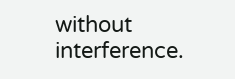without interference.